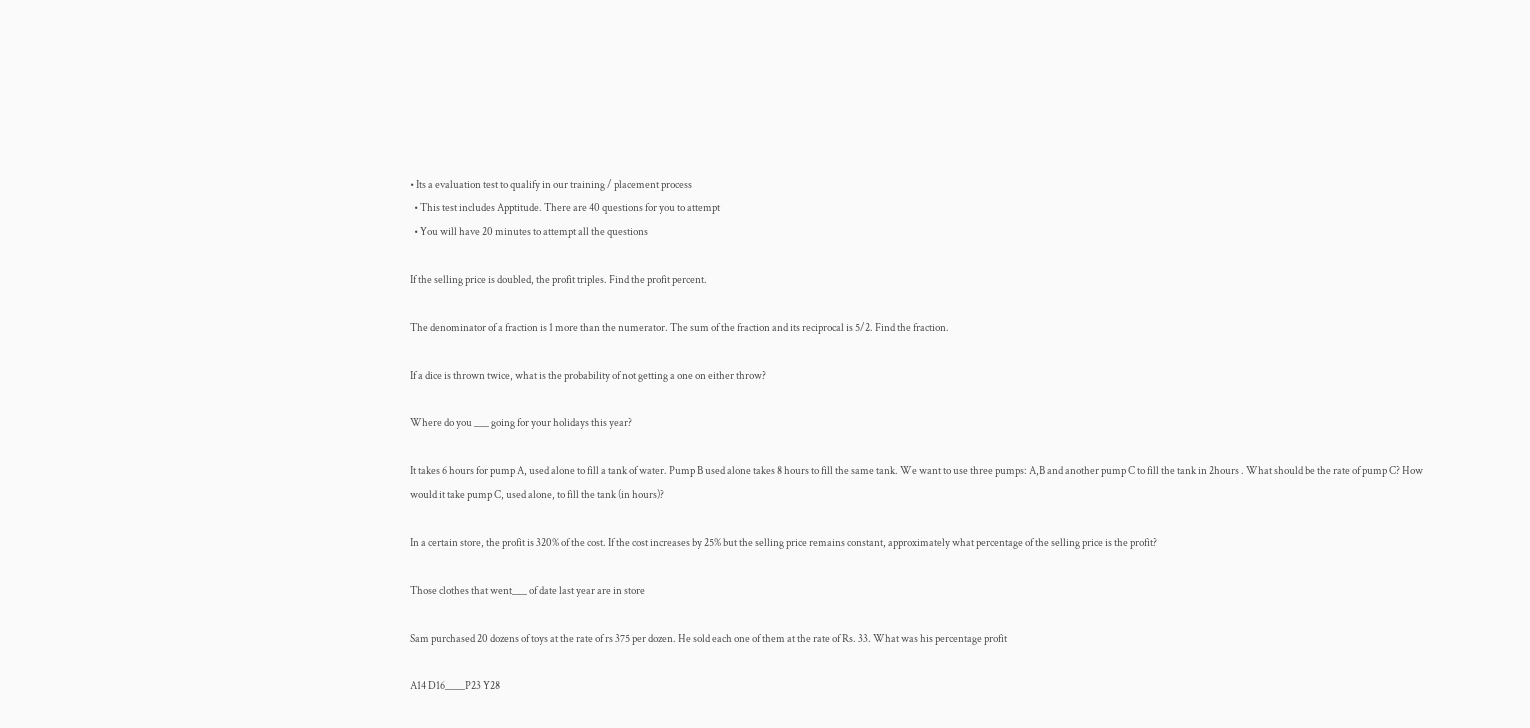• Its a evaluation test to qualify in our training / placement process
  • This test includes Apptitude. There are 40 questions for you to attempt
  • You will have 20 minutes to attempt all the questions

If the selling price is doubled, the profit triples. Find the profit percent.

The denominator of a fraction is 1 more than the numerator. The sum of the fraction and its reciprocal is 5/2. Find the fraction.

If a dice is thrown twice, what is the probability of not getting a one on either throw?

Where do you ___ going for your holidays this year?

It takes 6 hours for pump A, used alone to fill a tank of water. Pump B used alone takes 8 hours to fill the same tank. We want to use three pumps: A,B and another pump C to fill the tank in 2hours . What should be the rate of pump C? How would it take pump C, used alone, to fill the tank (in hours)?

In a certain store, the profit is 320% of the cost. If the cost increases by 25% but the selling price remains constant, approximately what percentage of the selling price is the profit?

Those clothes that went___ of date last year are in store

Sam purchased 20 dozens of toys at the rate of rs 375 per dozen. He sold each one of them at the rate of Rs. 33. What was his percentage profit

A14 D16____P23 Y28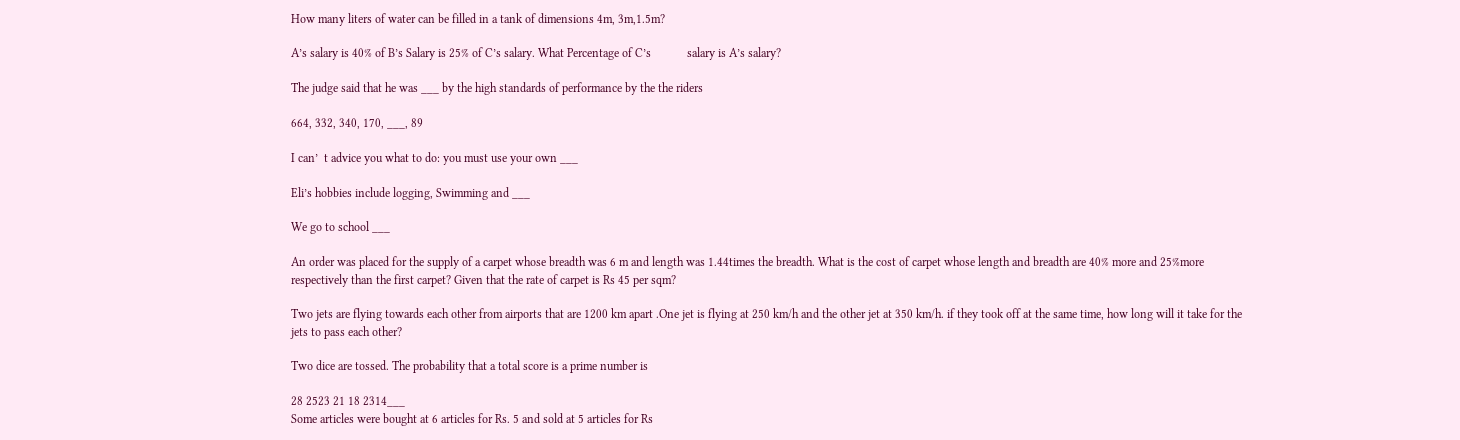How many liters of water can be filled in a tank of dimensions 4m, 3m,1.5m?

A’s salary is 40% of B’s Salary is 25% of C’s salary. What Percentage of C’s            salary is A’s salary?

The judge said that he was ___ by the high standards of performance by the the riders

664, 332, 340, 170, ___, 89

I can’  t advice you what to do: you must use your own ___

Eli’s hobbies include logging, Swimming and ___

We go to school ___

An order was placed for the supply of a carpet whose breadth was 6 m and length was 1.44times the breadth. What is the cost of carpet whose length and breadth are 40% more and 25%more respectively than the first carpet? Given that the rate of carpet is Rs 45 per sqm?

Two jets are flying towards each other from airports that are 1200 km apart .One jet is flying at 250 km/h and the other jet at 350 km/h. if they took off at the same time, how long will it take for the jets to pass each other?

Two dice are tossed. The probability that a total score is a prime number is

28 2523 21 18 2314___
Some articles were bought at 6 articles for Rs. 5 and sold at 5 articles for Rs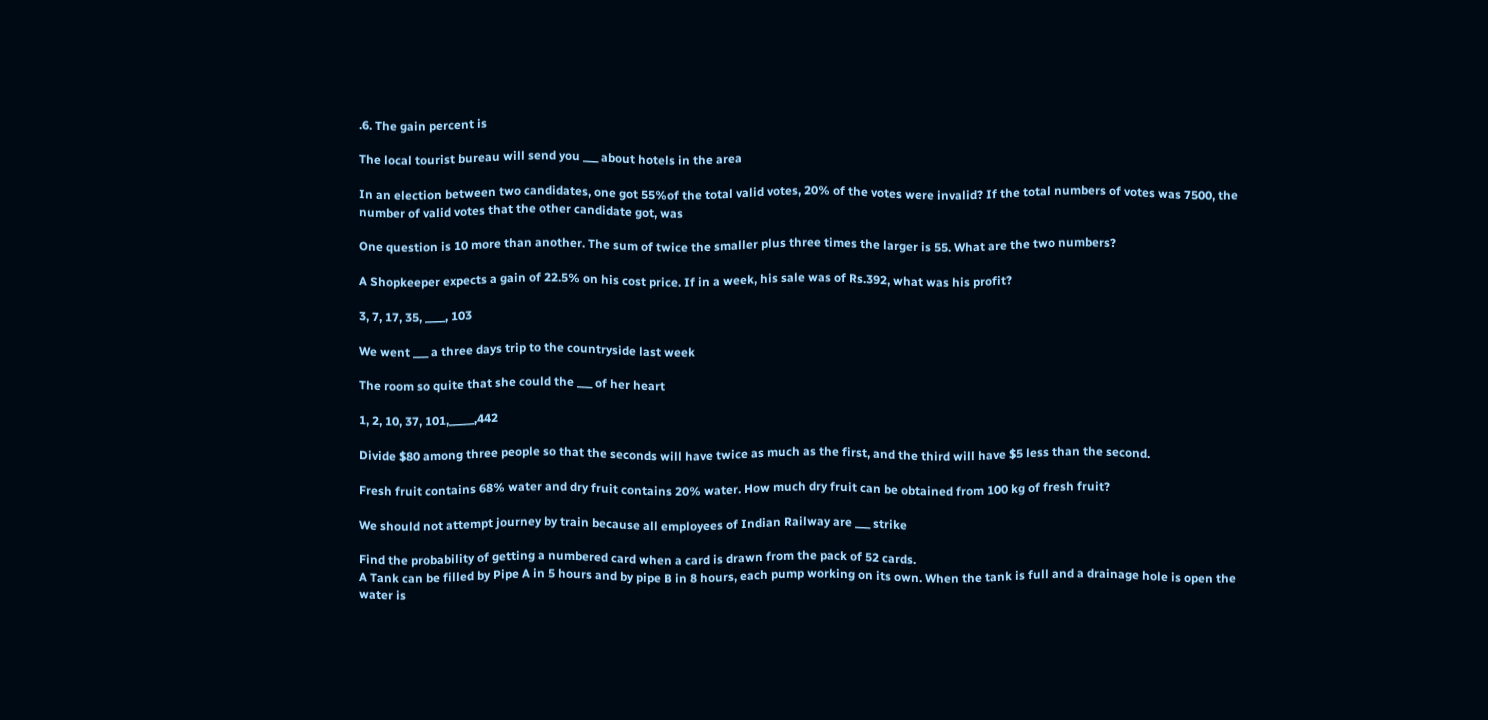.6. The gain percent is

The local tourist bureau will send you ___ about hotels in the area

In an election between two candidates, one got 55%of the total valid votes, 20% of the votes were invalid? If the total numbers of votes was 7500, the number of valid votes that the other candidate got, was

One question is 10 more than another. The sum of twice the smaller plus three times the larger is 55. What are the two numbers?

A Shopkeeper expects a gain of 22.5% on his cost price. If in a week, his sale was of Rs.392, what was his profit?

3, 7, 17, 35, ____, 103

We went ___ a three days trip to the countryside last week

The room so quite that she could the ___ of her heart

1, 2, 10, 37, 101,_____,442

Divide $80 among three people so that the seconds will have twice as much as the first, and the third will have $5 less than the second.

Fresh fruit contains 68% water and dry fruit contains 20% water. How much dry fruit can be obtained from 100 kg of fresh fruit?

We should not attempt journey by train because all employees of Indian Railway are ___ strike

Find the probability of getting a numbered card when a card is drawn from the pack of 52 cards.
A Tank can be filled by Pipe A in 5 hours and by pipe B in 8 hours, each pump working on its own. When the tank is full and a drainage hole is open the water is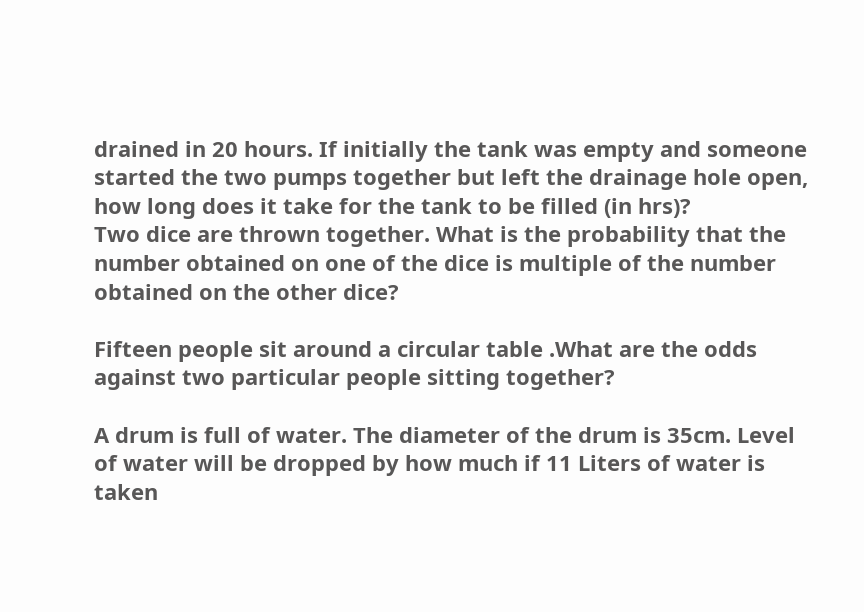drained in 20 hours. If initially the tank was empty and someone started the two pumps together but left the drainage hole open, how long does it take for the tank to be filled (in hrs)?
Two dice are thrown together. What is the probability that the number obtained on one of the dice is multiple of the number obtained on the other dice?

Fifteen people sit around a circular table .What are the odds against two particular people sitting together?

A drum is full of water. The diameter of the drum is 35cm. Level of water will be dropped by how much if 11 Liters of water is taken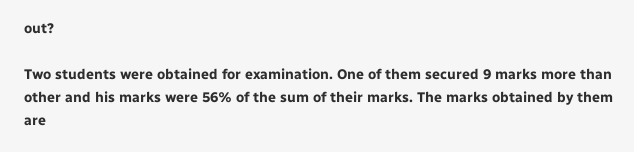out?

Two students were obtained for examination. One of them secured 9 marks more than other and his marks were 56% of the sum of their marks. The marks obtained by them are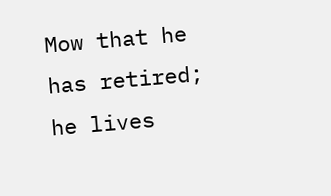Mow that he has retired; he lives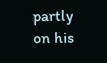partly on his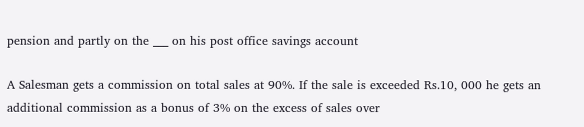pension and partly on the ___ on his post office savings account

A Salesman gets a commission on total sales at 90%. If the sale is exceeded Rs.10, 000 he gets an additional commission as a bonus of 3% on the excess of sales over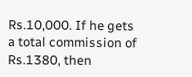Rs.10,000. If he gets a total commission of Rs.1380, then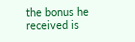the bonus he received is